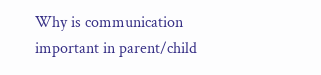Why is communication important in parent/child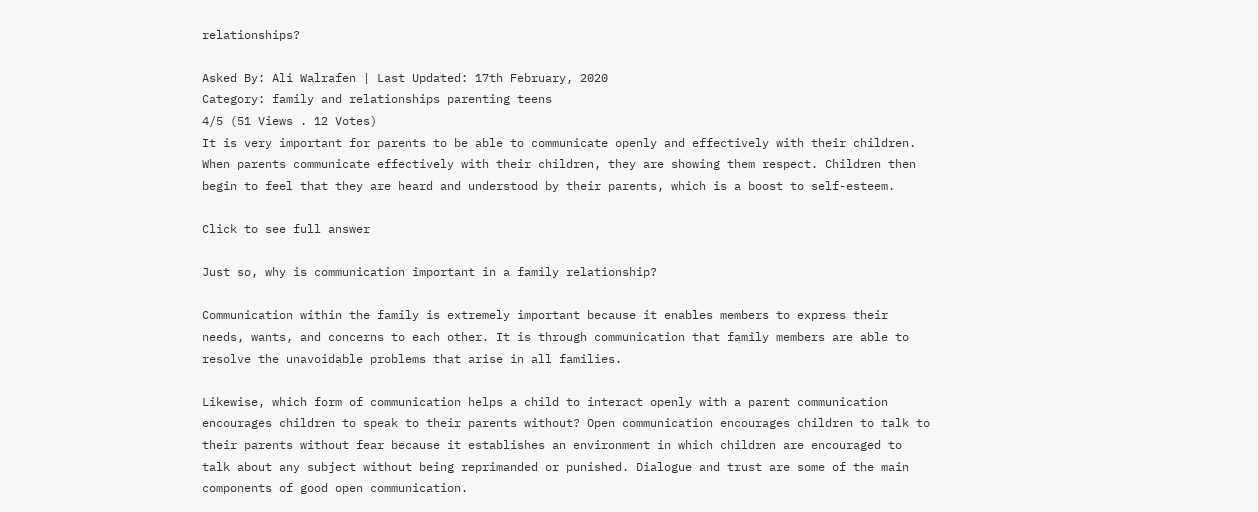relationships?

Asked By: Ali Walrafen | Last Updated: 17th February, 2020
Category: family and relationships parenting teens
4/5 (51 Views . 12 Votes)
It is very important for parents to be able to communicate openly and effectively with their children. When parents communicate effectively with their children, they are showing them respect. Children then begin to feel that they are heard and understood by their parents, which is a boost to self-esteem.

Click to see full answer

Just so, why is communication important in a family relationship?

Communication within the family is extremely important because it enables members to express their needs, wants, and concerns to each other. It is through communication that family members are able to resolve the unavoidable problems that arise in all families.

Likewise, which form of communication helps a child to interact openly with a parent communication encourages children to speak to their parents without? Open communication encourages children to talk to their parents without fear because it establishes an environment in which children are encouraged to talk about any subject without being reprimanded or punished. Dialogue and trust are some of the main components of good open communication.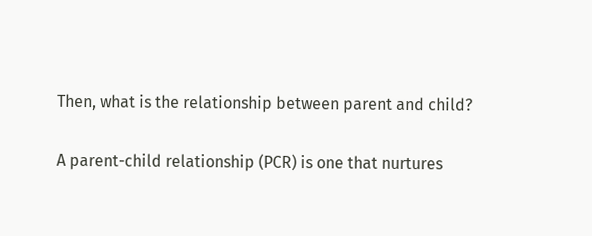Then, what is the relationship between parent and child?

A parent-child relationship (PCR) is one that nurtures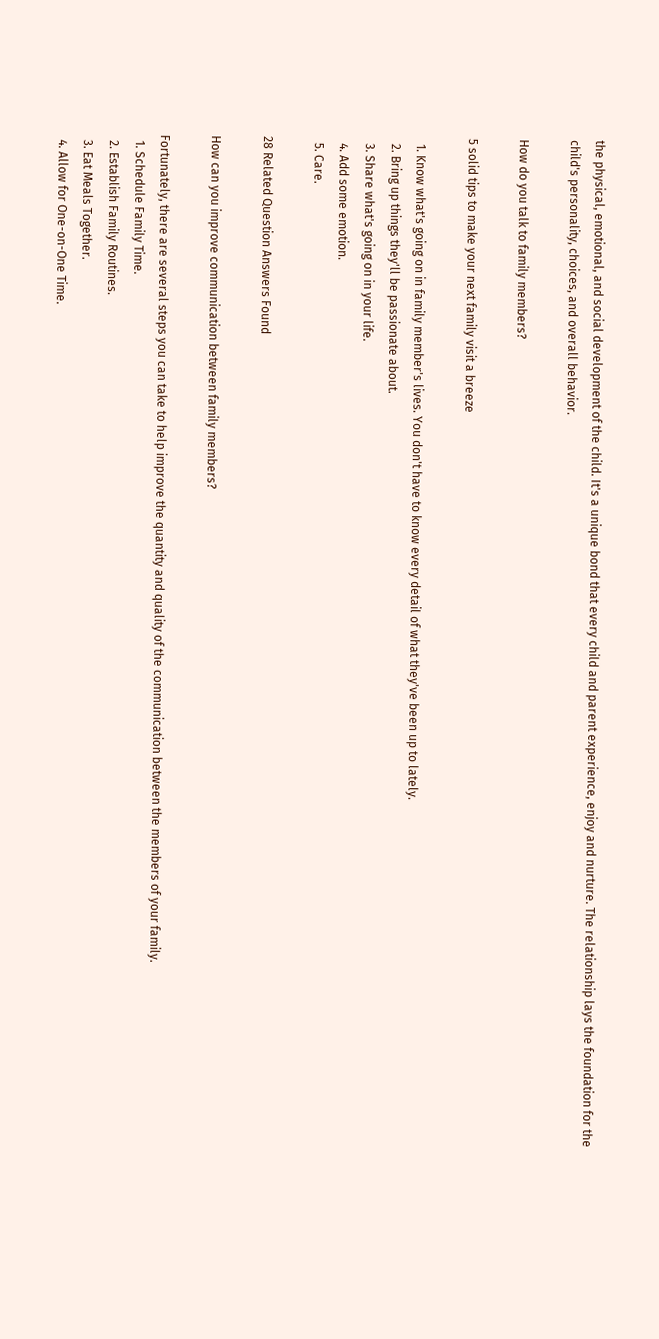the physical, emotional, and social development of the child. It's a unique bond that every child and parent experience, enjoy and nurture. The relationship lays the foundation for the child's personality, choices, and overall behavior.

How do you talk to family members?

5 solid tips to make your next family visit a breeze

  1. Know what's going on in family member's lives. You don't have to know every detail of what they've been up to lately.
  2. Bring up things they'll be passionate about.
  3. Share what's going on in your life.
  4. Add some emotion.
  5. Care.

28 Related Question Answers Found

How can you improve communication between family members?

Fortunately, there are several steps you can take to help improve the quantity and quality of the communication between the members of your family.
  1. Schedule Family Time.
  2. Establish Family Routines.
  3. Eat Meals Together.
  4. Allow for One-on-One Time.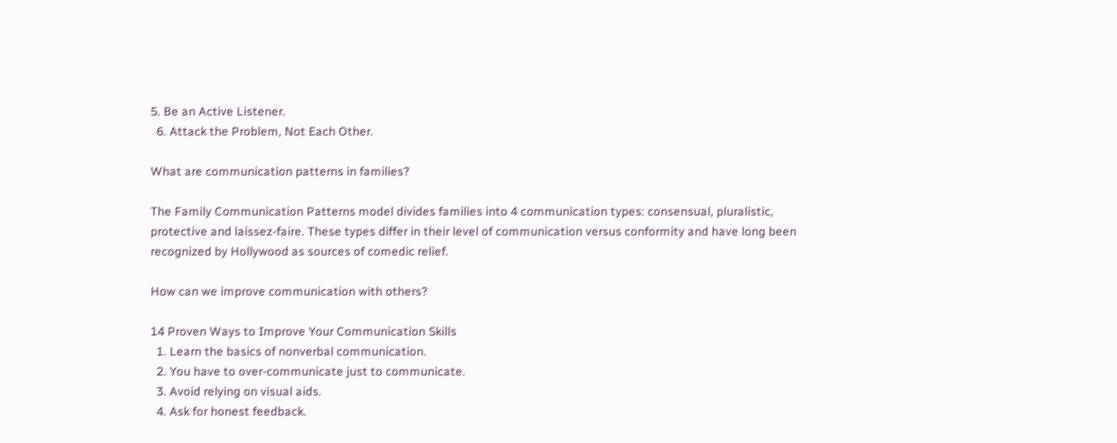5. Be an Active Listener.
  6. Attack the Problem, Not Each Other.

What are communication patterns in families?

The Family Communication Patterns model divides families into 4 communication types: consensual, pluralistic, protective and laissez-faire. These types differ in their level of communication versus conformity and have long been recognized by Hollywood as sources of comedic relief.

How can we improve communication with others?

14 Proven Ways to Improve Your Communication Skills
  1. Learn the basics of nonverbal communication.
  2. You have to over-communicate just to communicate.
  3. Avoid relying on visual aids.
  4. Ask for honest feedback.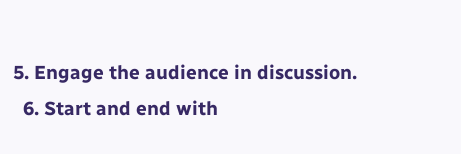5. Engage the audience in discussion.
  6. Start and end with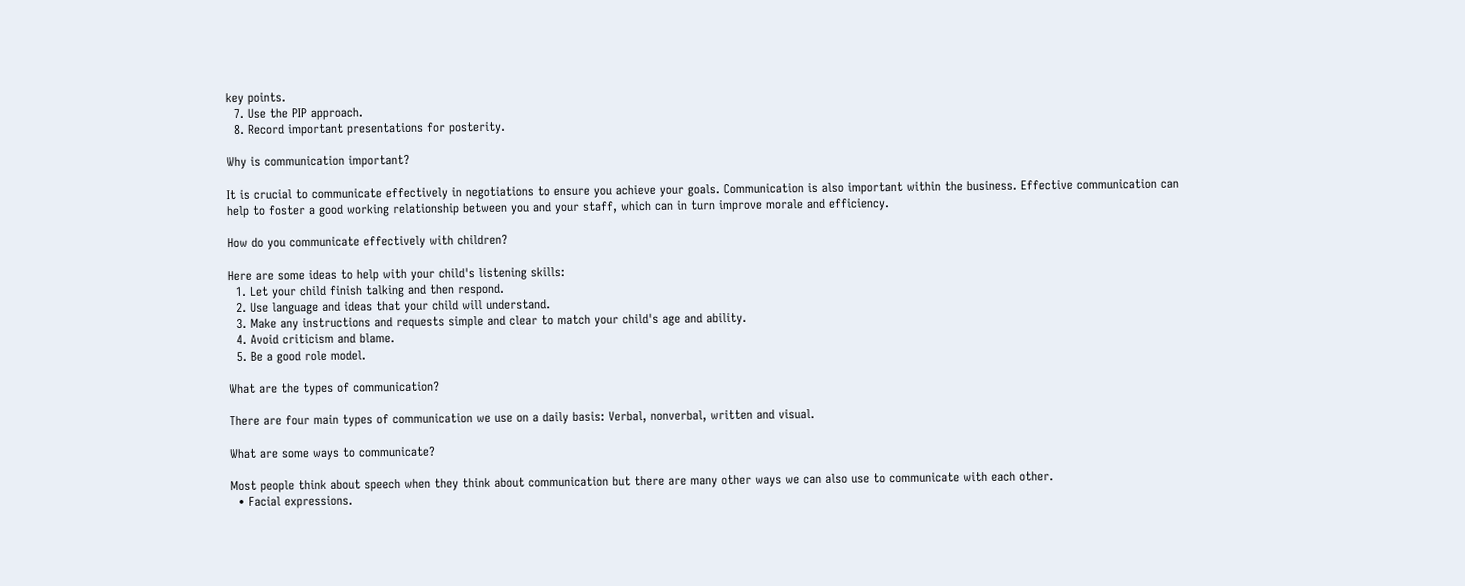key points.
  7. Use the PIP approach.
  8. Record important presentations for posterity.

Why is communication important?

It is crucial to communicate effectively in negotiations to ensure you achieve your goals. Communication is also important within the business. Effective communication can help to foster a good working relationship between you and your staff, which can in turn improve morale and efficiency.

How do you communicate effectively with children?

Here are some ideas to help with your child's listening skills:
  1. Let your child finish talking and then respond.
  2. Use language and ideas that your child will understand.
  3. Make any instructions and requests simple and clear to match your child's age and ability.
  4. Avoid criticism and blame.
  5. Be a good role model.

What are the types of communication?

There are four main types of communication we use on a daily basis: Verbal, nonverbal, written and visual.

What are some ways to communicate?

Most people think about speech when they think about communication but there are many other ways we can also use to communicate with each other.
  • Facial expressions.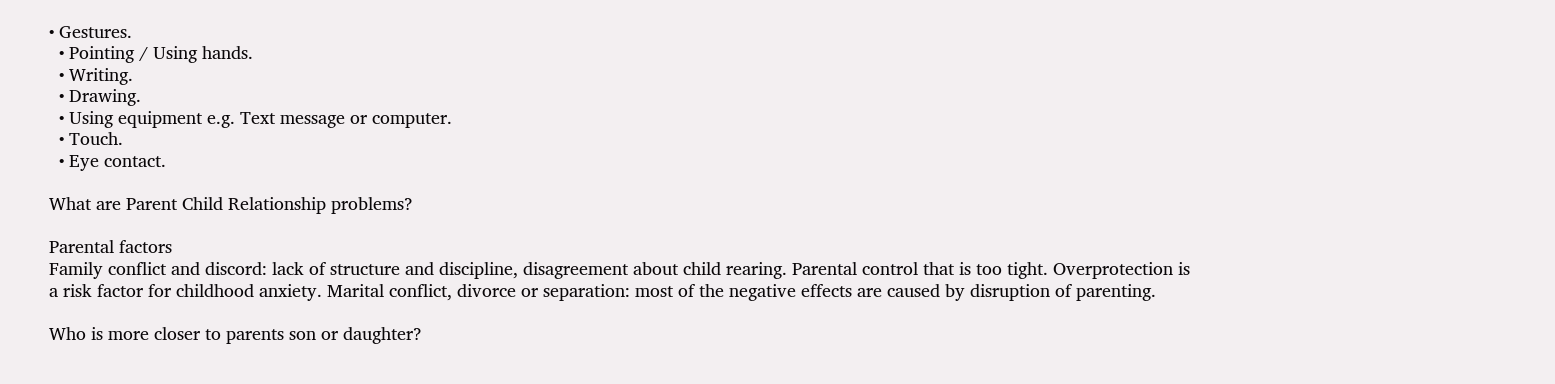• Gestures.
  • Pointing / Using hands.
  • Writing.
  • Drawing.
  • Using equipment e.g. Text message or computer.
  • Touch.
  • Eye contact.

What are Parent Child Relationship problems?

Parental factors
Family conflict and discord: lack of structure and discipline, disagreement about child rearing. Parental control that is too tight. Overprotection is a risk factor for childhood anxiety. Marital conflict, divorce or separation: most of the negative effects are caused by disruption of parenting.

Who is more closer to parents son or daughter?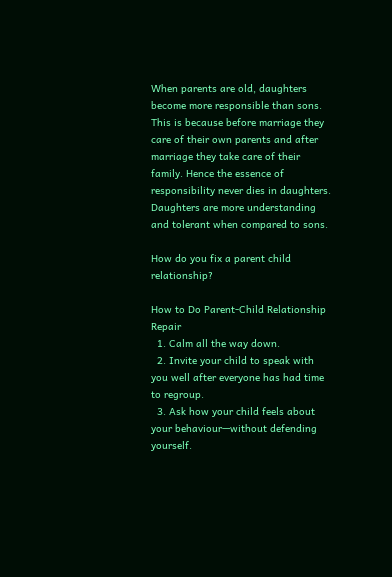When parents are old, daughters become more responsible than sons. This is because before marriage they care of their own parents and after marriage they take care of their family. Hence the essence of responsibility never dies in daughters. Daughters are more understanding and tolerant when compared to sons.

How do you fix a parent child relationship?

How to Do Parent-Child Relationship Repair
  1. Calm all the way down.
  2. Invite your child to speak with you well after everyone has had time to regroup.
  3. Ask how your child feels about your behaviour—without defending yourself.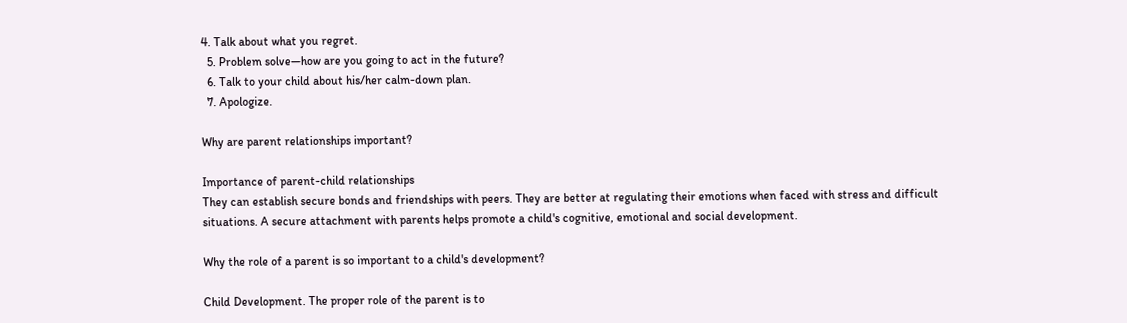4. Talk about what you regret.
  5. Problem solve—how are you going to act in the future?
  6. Talk to your child about his/her calm-down plan.
  7. Apologize.

Why are parent relationships important?

Importance of parent-child relationships
They can establish secure bonds and friendships with peers. They are better at regulating their emotions when faced with stress and difficult situations. A secure attachment with parents helps promote a child's cognitive, emotional and social development.

Why the role of a parent is so important to a child's development?

Child Development. The proper role of the parent is to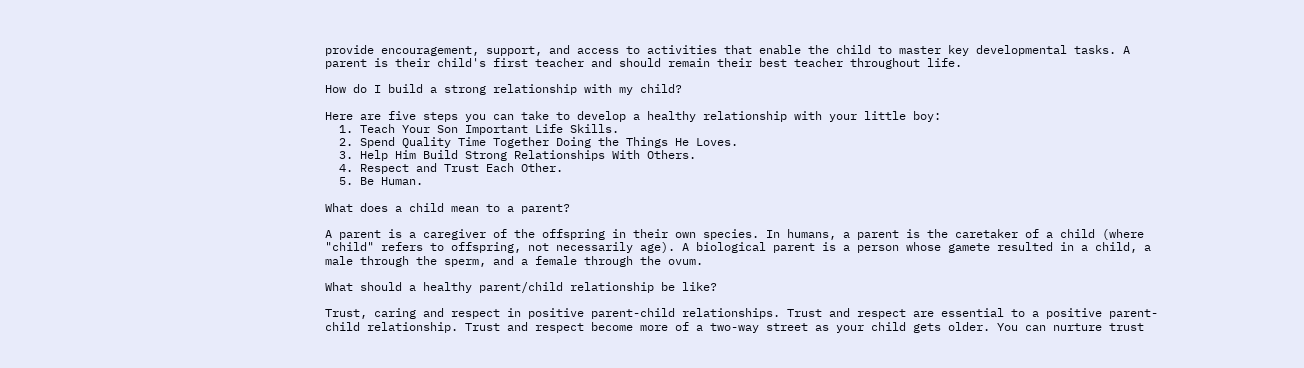provide encouragement, support, and access to activities that enable the child to master key developmental tasks. A parent is their child's first teacher and should remain their best teacher throughout life.

How do I build a strong relationship with my child?

Here are five steps you can take to develop a healthy relationship with your little boy:
  1. Teach Your Son Important Life Skills.
  2. Spend Quality Time Together Doing the Things He Loves.
  3. Help Him Build Strong Relationships With Others.
  4. Respect and Trust Each Other.
  5. Be Human.

What does a child mean to a parent?

A parent is a caregiver of the offspring in their own species. In humans, a parent is the caretaker of a child (where "child" refers to offspring, not necessarily age). A biological parent is a person whose gamete resulted in a child, a male through the sperm, and a female through the ovum.

What should a healthy parent/child relationship be like?

Trust, caring and respect in positive parent-child relationships. Trust and respect are essential to a positive parent-child relationship. Trust and respect become more of a two-way street as your child gets older. You can nurture trust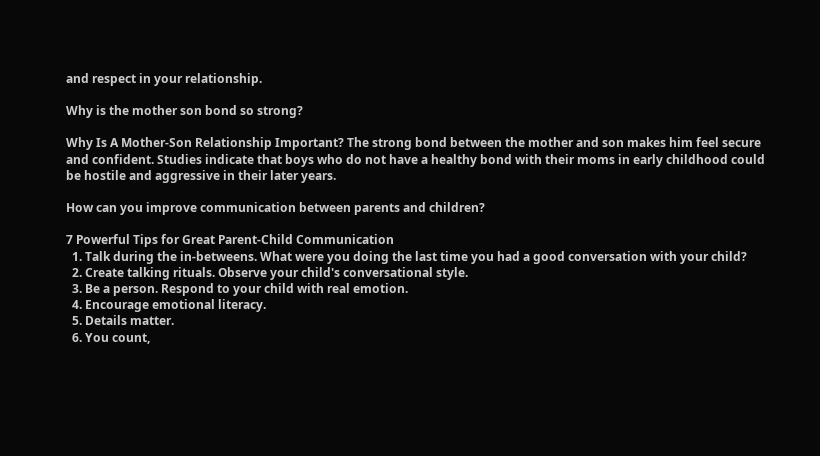and respect in your relationship.

Why is the mother son bond so strong?

Why Is A Mother-Son Relationship Important? The strong bond between the mother and son makes him feel secure and confident. Studies indicate that boys who do not have a healthy bond with their moms in early childhood could be hostile and aggressive in their later years.

How can you improve communication between parents and children?

7 Powerful Tips for Great Parent-Child Communication
  1. Talk during the in-betweens. What were you doing the last time you had a good conversation with your child?
  2. Create talking rituals. Observe your child's conversational style.
  3. Be a person. Respond to your child with real emotion.
  4. Encourage emotional literacy.
  5. Details matter.
  6. You count,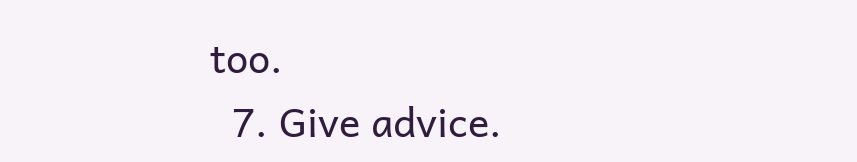too.
  7. Give advice.